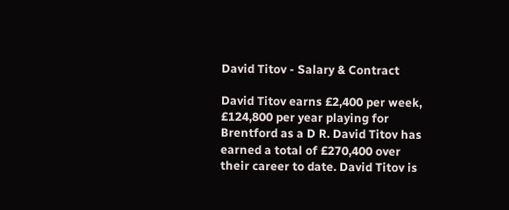David Titov - Salary & Contract

David Titov earns £2,400 per week, £124,800 per year playing for Brentford as a D R. David Titov has earned a total of £270,400 over their career to date. David Titov is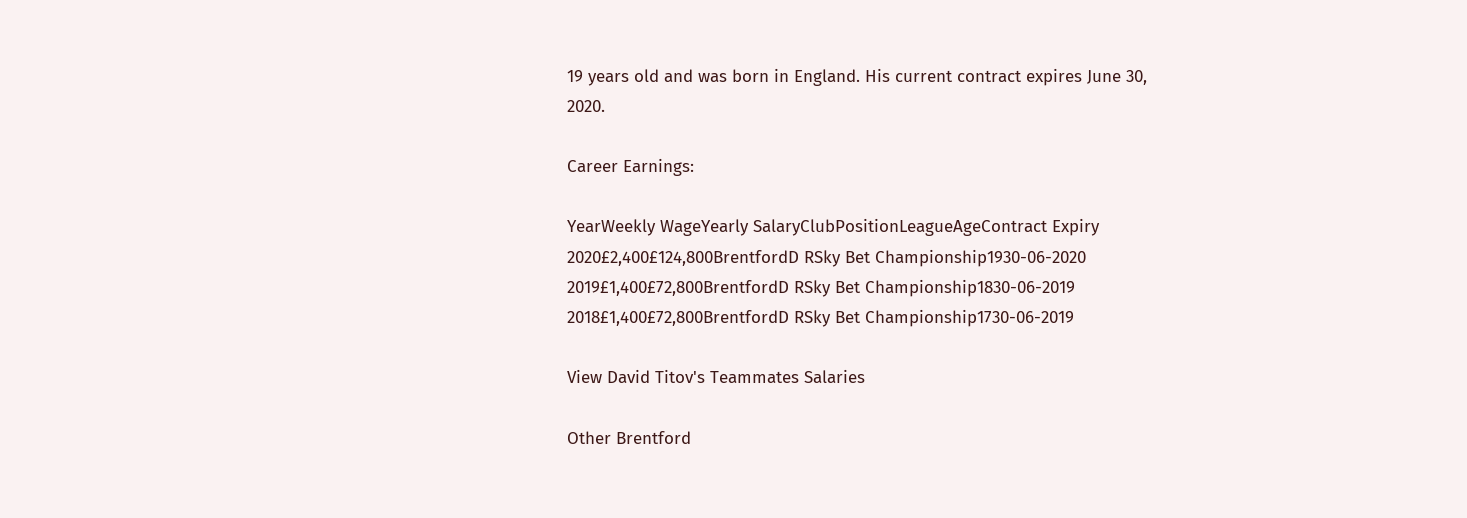19 years old and was born in England. His current contract expires June 30, 2020.

Career Earnings:

YearWeekly WageYearly SalaryClubPositionLeagueAgeContract Expiry
2020£2,400£124,800BrentfordD RSky Bet Championship1930-06-2020
2019£1,400£72,800BrentfordD RSky Bet Championship1830-06-2019
2018£1,400£72,800BrentfordD RSky Bet Championship1730-06-2019

View David Titov's Teammates Salaries

Other Brentford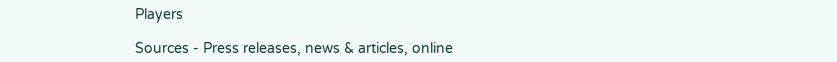Players

Sources - Press releases, news & articles, online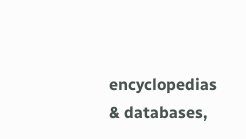encyclopedias & databases,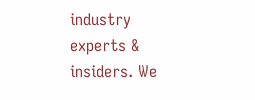industry experts & insiders. We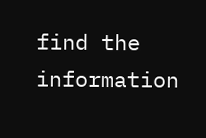find the information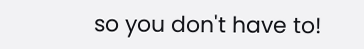so you don't have to!